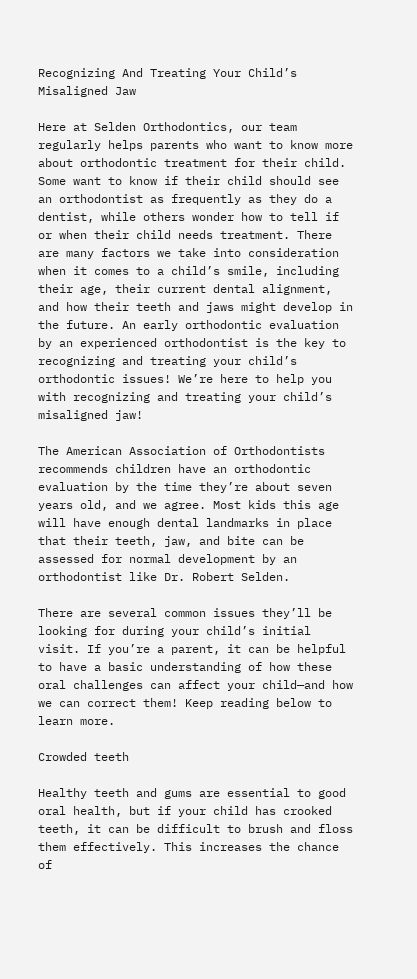Recognizing And Treating Your Child’s Misaligned Jaw

Here at Selden Orthodontics, our team regularly helps parents who want to know more about orthodontic treatment for their child. Some want to know if their child should see an orthodontist as frequently as they do a dentist, while others wonder how to tell if or when their child needs treatment. There are many factors we take into consideration when it comes to a child’s smile, including their age, their current dental alignment, and how their teeth and jaws might develop in the future. An early orthodontic evaluation by an experienced orthodontist is the key to recognizing and treating your child’s orthodontic issues! We’re here to help you with recognizing and treating your child’s misaligned jaw!

The American Association of Orthodontists recommends children have an orthodontic evaluation by the time they’re about seven years old, and we agree. Most kids this age will have enough dental landmarks in place that their teeth, jaw, and bite can be assessed for normal development by an orthodontist like Dr. Robert Selden.

There are several common issues they’ll be looking for during your child’s initial visit. If you’re a parent, it can be helpful to have a basic understanding of how these oral challenges can affect your child—and how we can correct them! Keep reading below to learn more.

Crowded teeth

Healthy teeth and gums are essential to good oral health, but if your child has crooked teeth, it can be difficult to brush and floss them effectively. This increases the chance of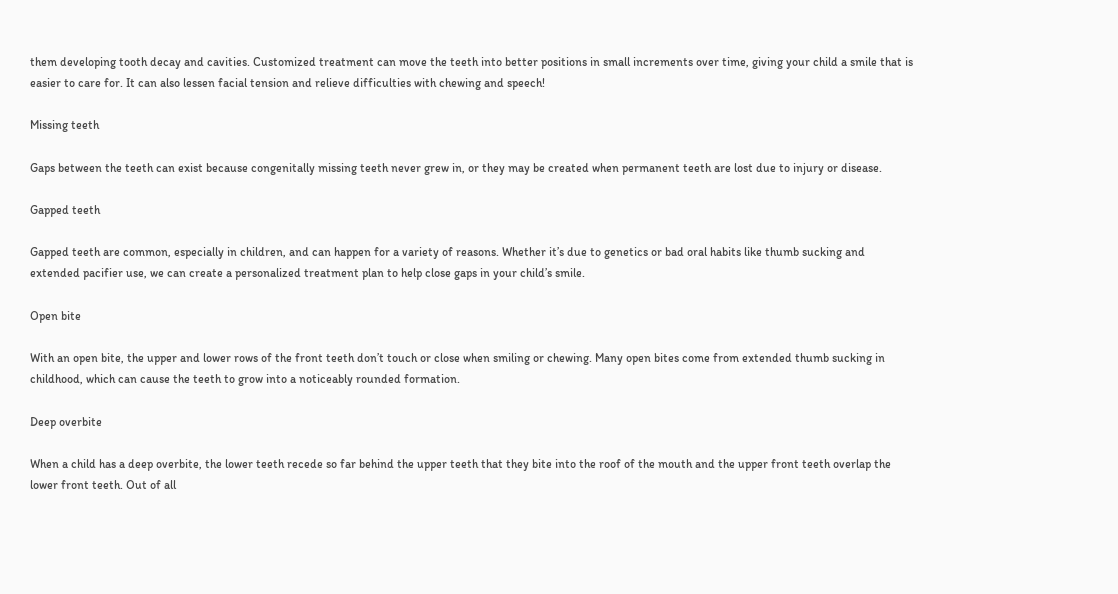them developing tooth decay and cavities. Customized treatment can move the teeth into better positions in small increments over time, giving your child a smile that is easier to care for. It can also lessen facial tension and relieve difficulties with chewing and speech!

Missing teeth

Gaps between the teeth can exist because congenitally missing teeth never grew in, or they may be created when permanent teeth are lost due to injury or disease.

Gapped teeth

Gapped teeth are common, especially in children, and can happen for a variety of reasons. Whether it’s due to genetics or bad oral habits like thumb sucking and extended pacifier use, we can create a personalized treatment plan to help close gaps in your child’s smile.

Open bite

With an open bite, the upper and lower rows of the front teeth don’t touch or close when smiling or chewing. Many open bites come from extended thumb sucking in childhood, which can cause the teeth to grow into a noticeably rounded formation.

Deep overbite

When a child has a deep overbite, the lower teeth recede so far behind the upper teeth that they bite into the roof of the mouth and the upper front teeth overlap the lower front teeth. Out of all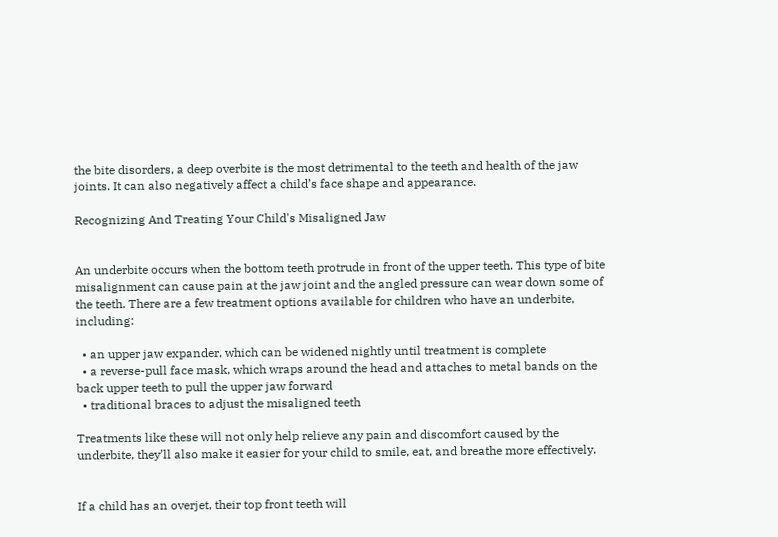the bite disorders, a deep overbite is the most detrimental to the teeth and health of the jaw joints. It can also negatively affect a child’s face shape and appearance.

Recognizing And Treating Your Child's Misaligned Jaw


An underbite occurs when the bottom teeth protrude in front of the upper teeth. This type of bite misalignment can cause pain at the jaw joint and the angled pressure can wear down some of the teeth. There are a few treatment options available for children who have an underbite, including:

  • an upper jaw expander, which can be widened nightly until treatment is complete
  • a reverse-pull face mask, which wraps around the head and attaches to metal bands on the back upper teeth to pull the upper jaw forward
  • traditional braces to adjust the misaligned teeth

Treatments like these will not only help relieve any pain and discomfort caused by the underbite, they’ll also make it easier for your child to smile, eat, and breathe more effectively.


If a child has an overjet, their top front teeth will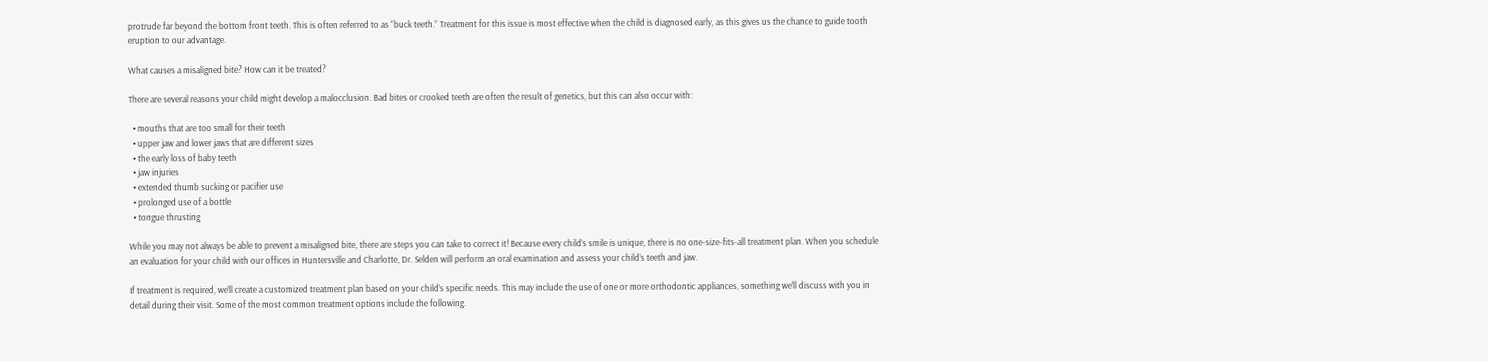protrude far beyond the bottom front teeth. This is often referred to as “buck teeth.” Treatment for this issue is most effective when the child is diagnosed early, as this gives us the chance to guide tooth eruption to our advantage.

What causes a misaligned bite? How can it be treated?

There are several reasons your child might develop a malocclusion. Bad bites or crooked teeth are often the result of genetics, but this can also occur with:

  • mouths that are too small for their teeth
  • upper jaw and lower jaws that are different sizes
  • the early loss of baby teeth
  • jaw injuries
  • extended thumb sucking or pacifier use
  • prolonged use of a bottle
  • tongue thrusting

While you may not always be able to prevent a misaligned bite, there are steps you can take to correct it! Because every child’s smile is unique, there is no one-size-fits-all treatment plan. When you schedule an evaluation for your child with our offices in Huntersville and Charlotte, Dr. Selden will perform an oral examination and assess your child’s teeth and jaw.

If treatment is required, we’ll create a customized treatment plan based on your child’s specific needs. This may include the use of one or more orthodontic appliances, something we’ll discuss with you in detail during their visit. Some of the most common treatment options include the following.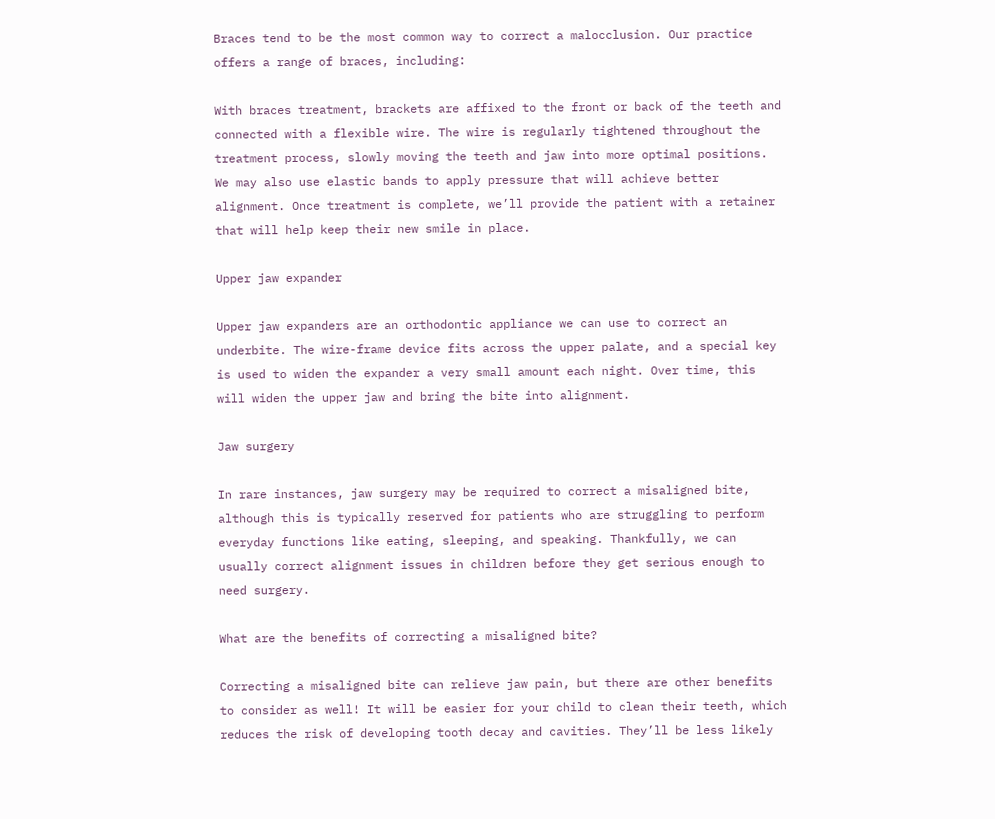Braces tend to be the most common way to correct a malocclusion. Our practice offers a range of braces, including:

With braces treatment, brackets are affixed to the front or back of the teeth and connected with a flexible wire. The wire is regularly tightened throughout the treatment process, slowly moving the teeth and jaw into more optimal positions. We may also use elastic bands to apply pressure that will achieve better alignment. Once treatment is complete, we’ll provide the patient with a retainer that will help keep their new smile in place.

Upper jaw expander

Upper jaw expanders are an orthodontic appliance we can use to correct an underbite. The wire-frame device fits across the upper palate, and a special key is used to widen the expander a very small amount each night. Over time, this will widen the upper jaw and bring the bite into alignment.

Jaw surgery

In rare instances, jaw surgery may be required to correct a misaligned bite, although this is typically reserved for patients who are struggling to perform everyday functions like eating, sleeping, and speaking. Thankfully, we can usually correct alignment issues in children before they get serious enough to need surgery.

What are the benefits of correcting a misaligned bite?

Correcting a misaligned bite can relieve jaw pain, but there are other benefits to consider as well! It will be easier for your child to clean their teeth, which reduces the risk of developing tooth decay and cavities. They’ll be less likely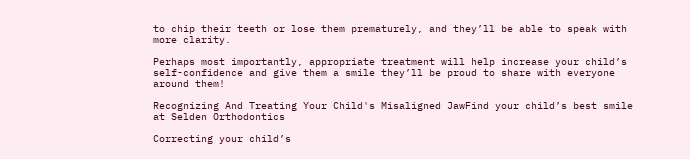to chip their teeth or lose them prematurely, and they’ll be able to speak with more clarity.

Perhaps most importantly, appropriate treatment will help increase your child’s self-confidence and give them a smile they’ll be proud to share with everyone around them!

Recognizing And Treating Your Child's Misaligned JawFind your child’s best smile at Selden Orthodontics

Correcting your child’s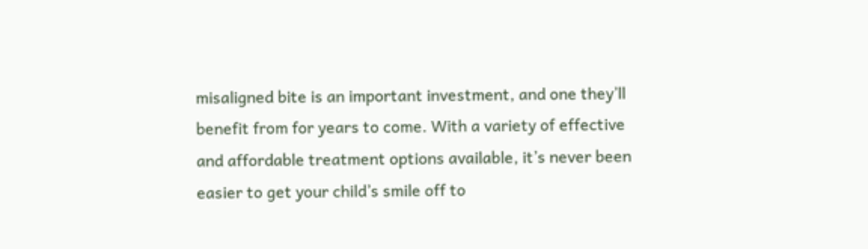misaligned bite is an important investment, and one they’ll benefit from for years to come. With a variety of effective and affordable treatment options available, it’s never been easier to get your child’s smile off to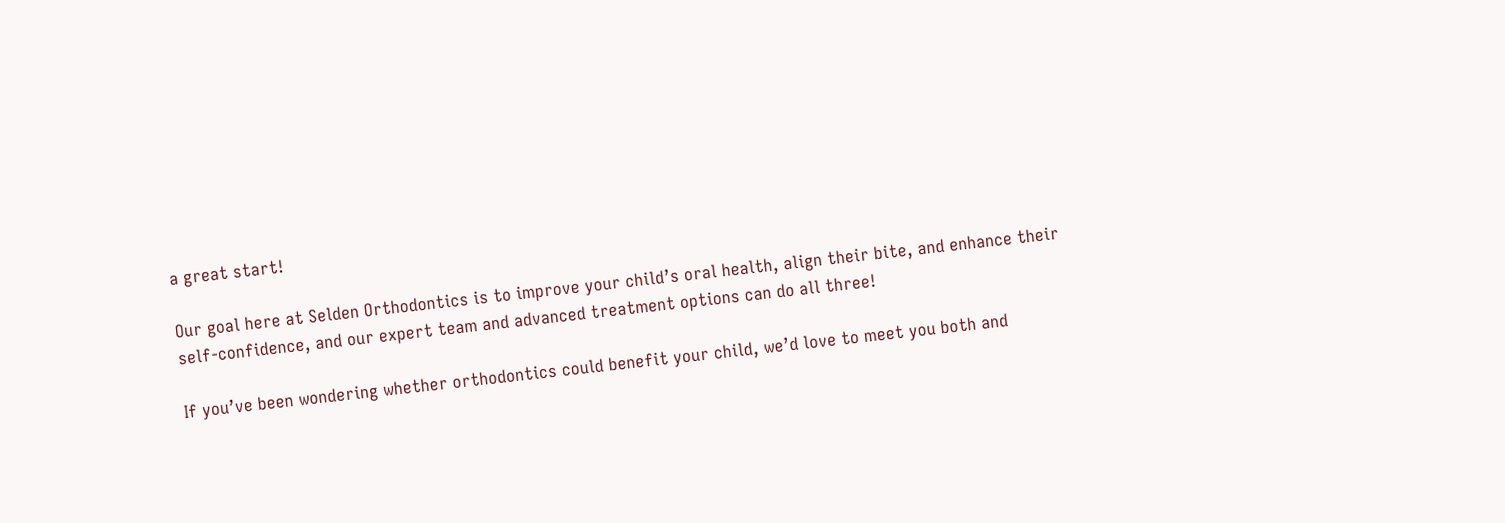a great start!

Our goal here at Selden Orthodontics is to improve your child’s oral health, align their bite, and enhance their self-confidence, and our expert team and advanced treatment options can do all three!

If you’ve been wondering whether orthodontics could benefit your child, we’d love to meet you both and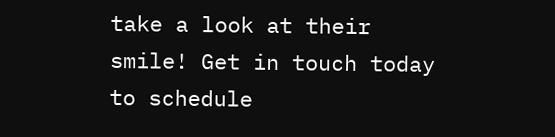take a look at their smile! Get in touch today to schedule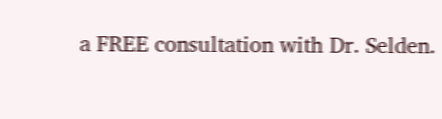a FREE consultation with Dr. Selden.